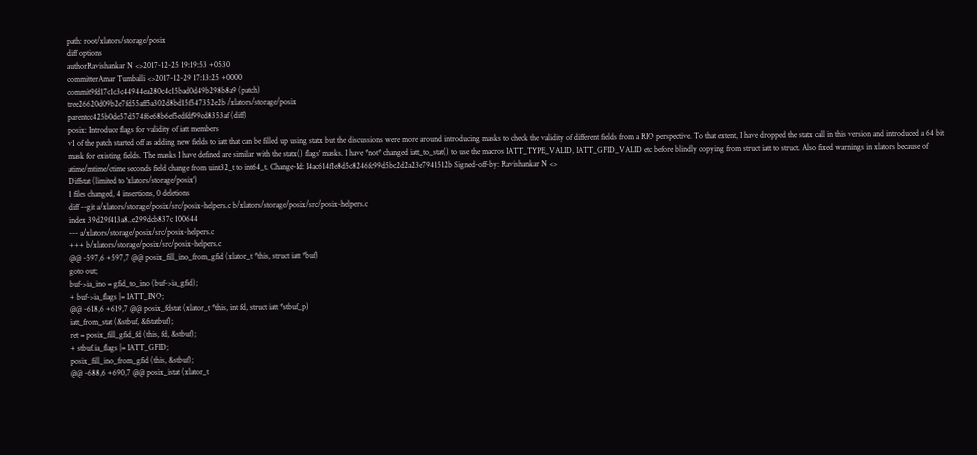path: root/xlators/storage/posix
diff options
authorRavishankar N <>2017-12-25 19:19:53 +0530
committerAmar Tumballi <>2017-12-29 17:13:25 +0000
commit9fd17c1c3c44944ea280c4c15bad0d49b298b8a9 (patch)
tree26620d09b2e7fd55aff5a302d8bd15f547352e2b /xlators/storage/posix
parentcc425b0de57d574f6e68b6ef5edfdf99cd8353af (diff)
posix: Introduce flags for validity of iatt members
v1 of the patch started off as adding new fields to iatt that can be filled up using statx but the discussions were more around introducing masks to check the validity of different fields from a RIO perspective. To that extent, I have dropped the statx call in this version and introduced a 64 bit mask for existing fields. The masks I have defined are similar with the statx() flags' masks. I have *not* changed iatt_to_stat() to use the macros IATT_TYPE_VALID, IATT_GFID_VALID etc before blindly copying from struct iatt to struct. Also fixed warnings in xlators because of atime/mtime/ctime seconds field change from uint32_t to int64_t. Change-Id: I4ac614f1e8d5c8246fc99d5bc2d2a23e7941512b Signed-off-by: Ravishankar N <>
Diffstat (limited to 'xlators/storage/posix')
1 files changed, 4 insertions, 0 deletions
diff --git a/xlators/storage/posix/src/posix-helpers.c b/xlators/storage/posix/src/posix-helpers.c
index 39d29f413a8..e299dcb837c 100644
--- a/xlators/storage/posix/src/posix-helpers.c
+++ b/xlators/storage/posix/src/posix-helpers.c
@@ -597,6 +597,7 @@ posix_fill_ino_from_gfid (xlator_t *this, struct iatt *buf)
goto out;
buf->ia_ino = gfid_to_ino (buf->ia_gfid);
+ buf->ia_flags |= IATT_INO;
@@ -618,6 +619,7 @@ posix_fdstat (xlator_t *this, int fd, struct iatt *stbuf_p)
iatt_from_stat (&stbuf, &fstatbuf);
ret = posix_fill_gfid_fd (this, fd, &stbuf);
+ stbuf.ia_flags |= IATT_GFID;
posix_fill_ino_from_gfid (this, &stbuf);
@@ -688,6 +690,7 @@ posix_istat (xlator_t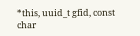*this, uuid_t gfid, const char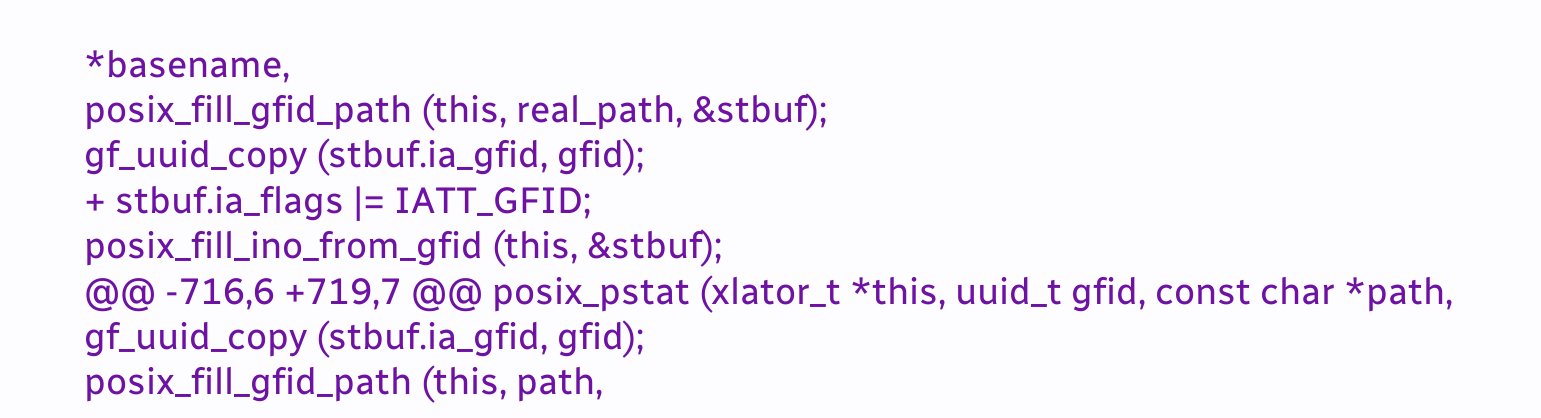*basename,
posix_fill_gfid_path (this, real_path, &stbuf);
gf_uuid_copy (stbuf.ia_gfid, gfid);
+ stbuf.ia_flags |= IATT_GFID;
posix_fill_ino_from_gfid (this, &stbuf);
@@ -716,6 +719,7 @@ posix_pstat (xlator_t *this, uuid_t gfid, const char *path,
gf_uuid_copy (stbuf.ia_gfid, gfid);
posix_fill_gfid_path (this, path,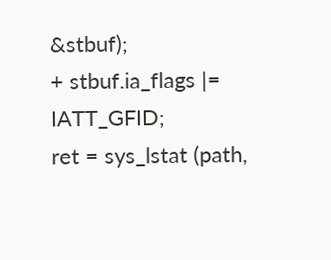&stbuf);
+ stbuf.ia_flags |= IATT_GFID;
ret = sys_lstat (path,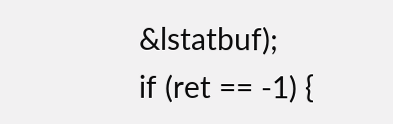&lstatbuf);
if (ret == -1) {